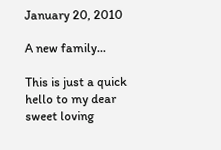January 20, 2010

A new family...

This is just a quick hello to my dear sweet loving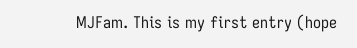MJFam. This is my first entry (hope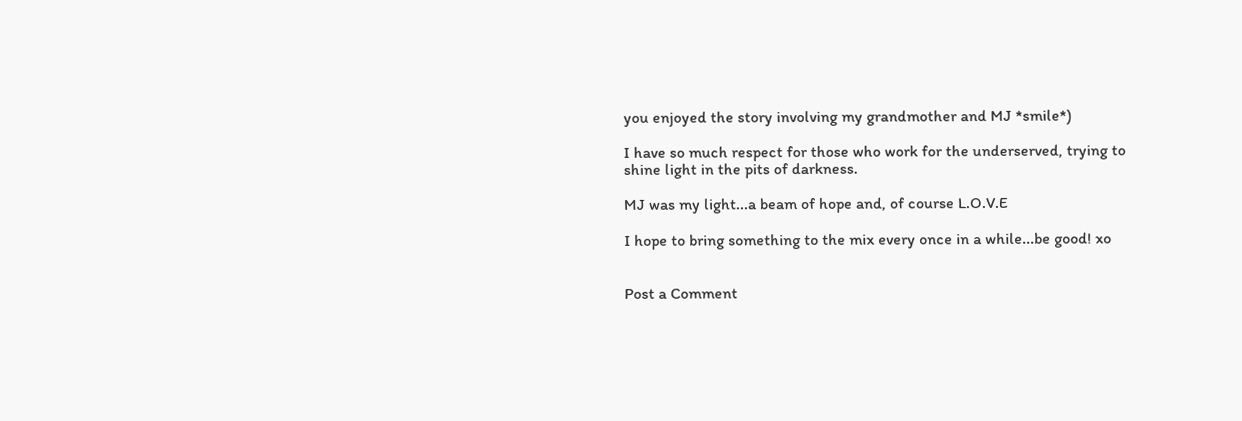you enjoyed the story involving my grandmother and MJ *smile*)

I have so much respect for those who work for the underserved, trying to shine light in the pits of darkness.

MJ was my light...a beam of hope and, of course L.O.V.E

I hope to bring something to the mix every once in a while...be good! xo


Post a Comment